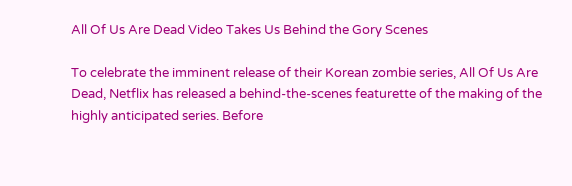All Of Us Are Dead Video Takes Us Behind the Gory Scenes

To celebrate the imminent release of their Korean zombie series, All Of Us Are Dead, Netflix has released a behind-the-scenes featurette of the making of the highly anticipated series. Before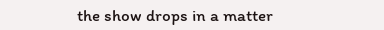the show drops in a matter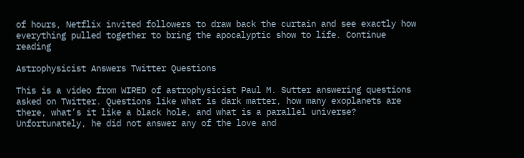of hours, Netflix invited followers to draw back the curtain and see exactly how everything pulled together to bring the apocalyptic show to life. Continue reading

Astrophysicist Answers Twitter Questions

This is a video from WIRED of astrophysicist Paul M. Sutter answering questions asked on Twitter. Questions like what is dark matter, how many exoplanets are there, what’s it like a black hole, and what is a parallel universe? Unfortunately, he did not answer any of the love and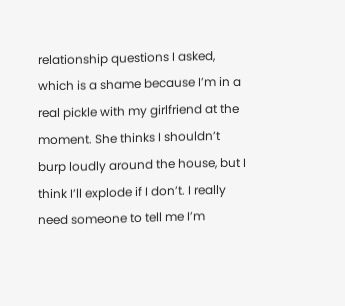relationship questions I asked, which is a shame because I’m in a real pickle with my girlfriend at the moment. She thinks I shouldn’t burp loudly around the house, but I think I’ll explode if I don’t. I really need someone to tell me I’m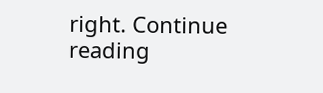right. Continue reading